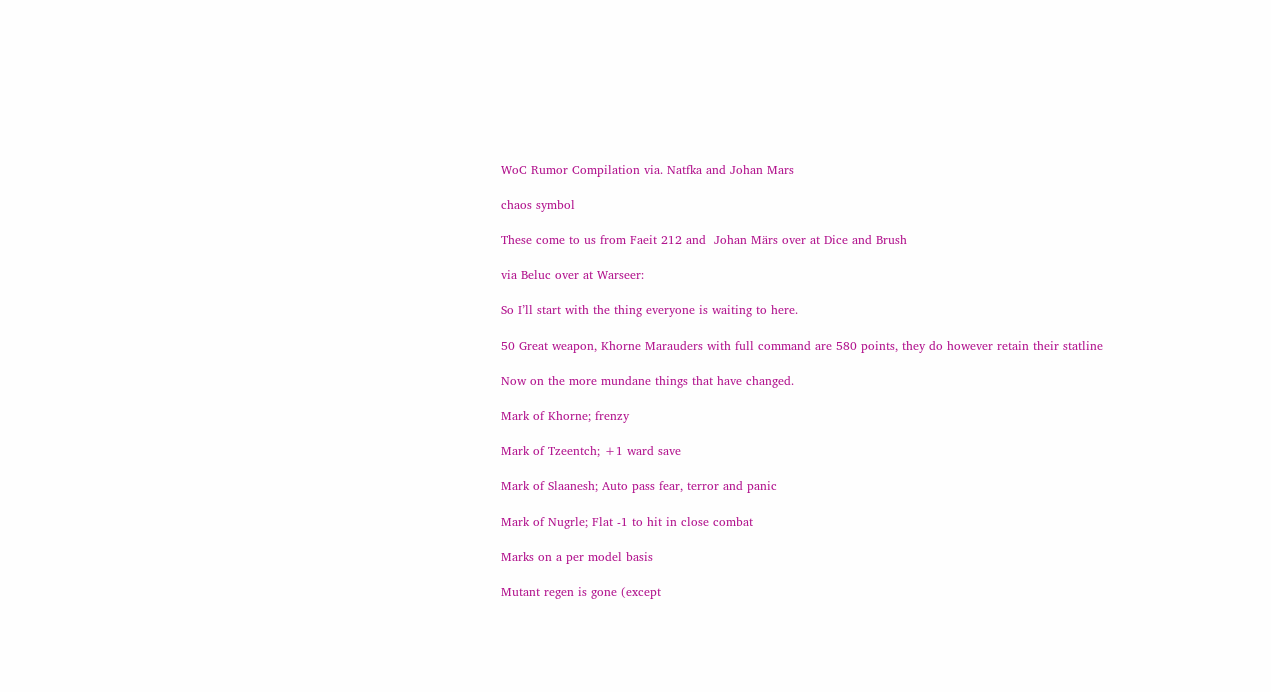WoC Rumor Compilation via. Natfka and Johan Mars

chaos symbol

These come to us from Faeit 212 and  Johan Märs over at Dice and Brush

via Beluc over at Warseer:

So I’ll start with the thing everyone is waiting to here.

50 Great weapon, Khorne Marauders with full command are 580 points, they do however retain their statline

Now on the more mundane things that have changed.

Mark of Khorne; frenzy

Mark of Tzeentch; +1 ward save

Mark of Slaanesh; Auto pass fear, terror and panic

Mark of Nugrle; Flat -1 to hit in close combat

Marks on a per model basis

Mutant regen is gone (except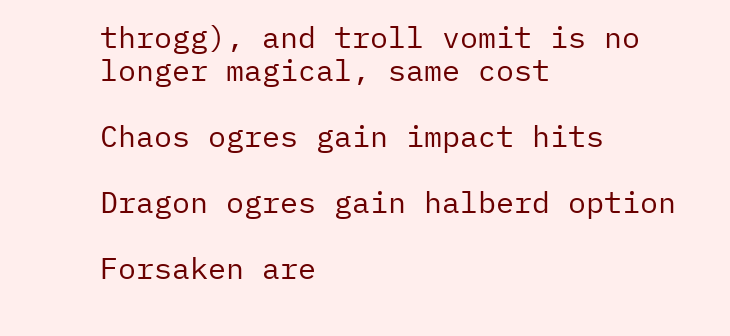throgg), and troll vomit is no longer magical, same cost

Chaos ogres gain impact hits

Dragon ogres gain halberd option

Forsaken are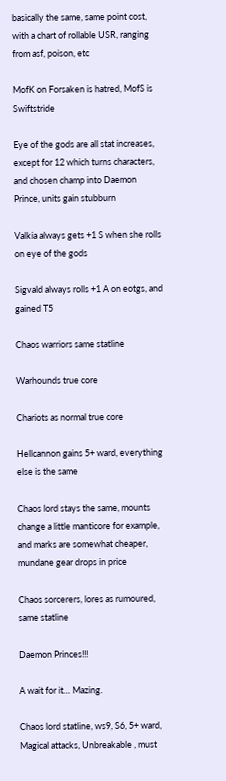basically the same, same point cost, with a chart of rollable USR, ranging from asf, poison, etc

MofK on Forsaken is hatred, MofS is Swiftstride

Eye of the gods are all stat increases, except for 12 which turns characters, and chosen champ into Daemon Prince, units gain stubburn

Valkia always gets +1 S when she rolls on eye of the gods

Sigvald always rolls +1 A on eotgs, and gained T5

Chaos warriors same statline

Warhounds true core

Chariots as normal true core

Hellcannon gains 5+ ward, everything else is the same

Chaos lord stays the same, mounts change a little manticore for example, and marks are somewhat cheaper, mundane gear drops in price

Chaos sorcerers, lores as rumoured, same statline

Daemon Princes!!!

A wait for it… Mazing.

Chaos lord statline, ws9, S6, 5+ ward, Magical attacks, Unbreakable , must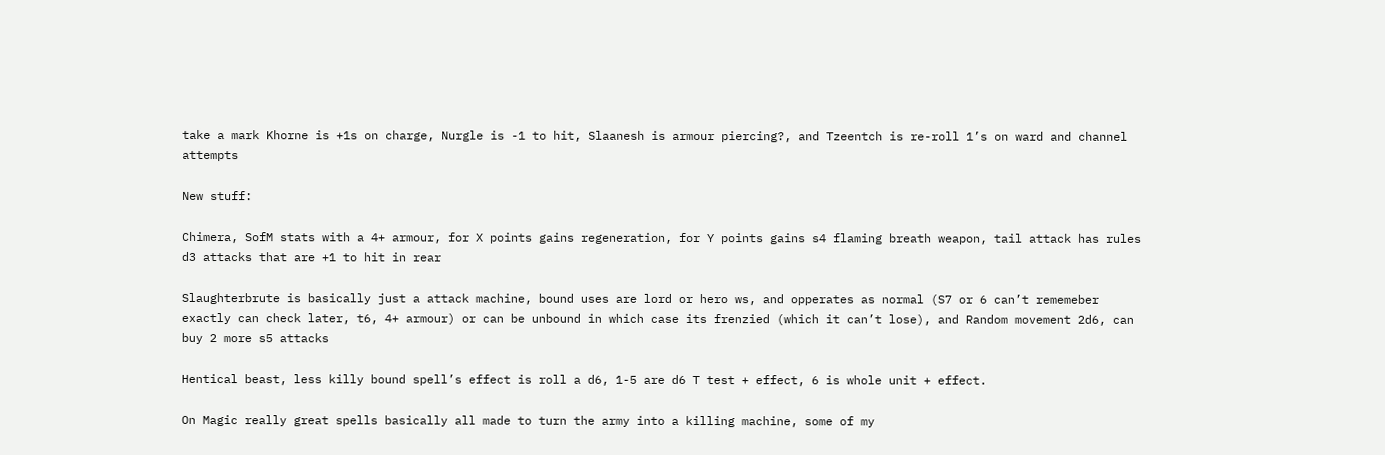take a mark Khorne is +1s on charge, Nurgle is -1 to hit, Slaanesh is armour piercing?, and Tzeentch is re-roll 1’s on ward and channel attempts

New stuff:

Chimera, SofM stats with a 4+ armour, for X points gains regeneration, for Y points gains s4 flaming breath weapon, tail attack has rules d3 attacks that are +1 to hit in rear

Slaughterbrute is basically just a attack machine, bound uses are lord or hero ws, and opperates as normal (S7 or 6 can’t rememeber exactly can check later, t6, 4+ armour) or can be unbound in which case its frenzied (which it can’t lose), and Random movement 2d6, can buy 2 more s5 attacks

Hentical beast, less killy bound spell’s effect is roll a d6, 1-5 are d6 T test + effect, 6 is whole unit + effect.

On Magic really great spells basically all made to turn the army into a killing machine, some of my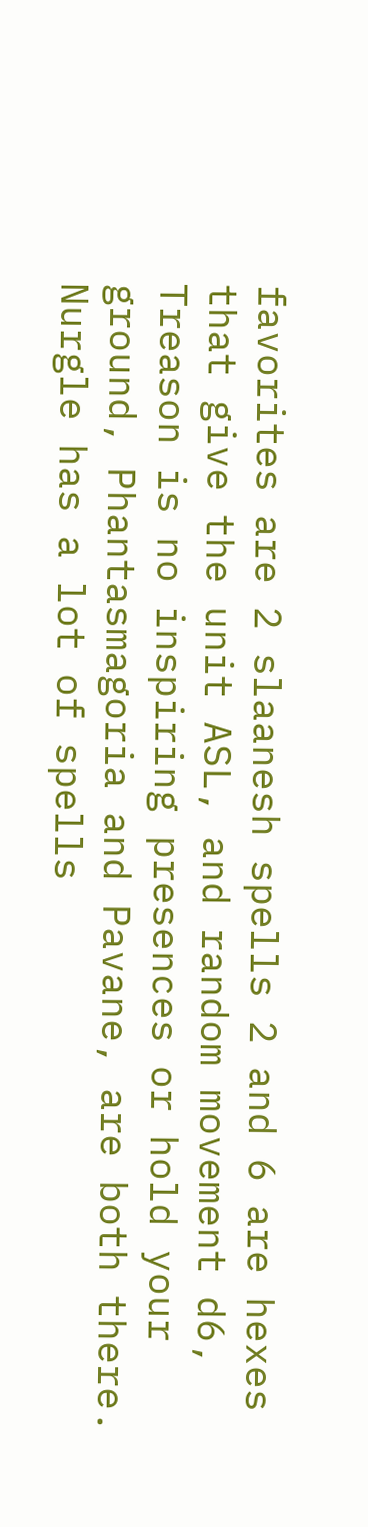favorites are 2 slaanesh spells 2 and 6 are hexes that give the unit ASL, and random movement d6, Treason is no inspiring presences or hold your ground, Phantasmagoria and Pavane, are both there. Nurgle has a lot of spells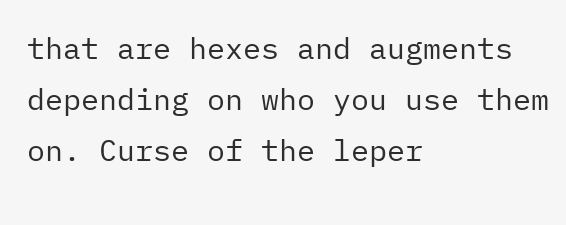that are hexes and augments depending on who you use them on. Curse of the leper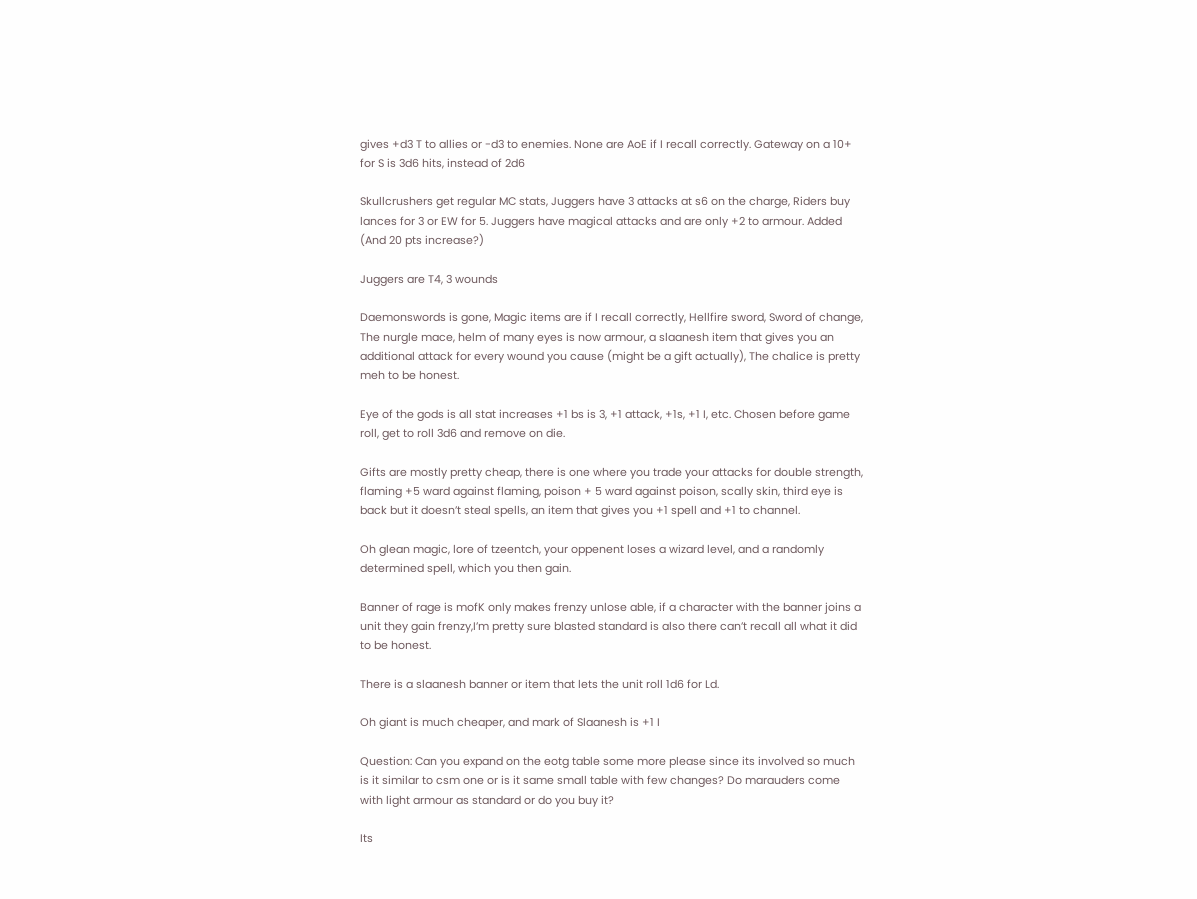gives +d3 T to allies or -d3 to enemies. None are AoE if I recall correctly. Gateway on a 10+ for S is 3d6 hits, instead of 2d6

Skullcrushers get regular MC stats, Juggers have 3 attacks at s6 on the charge, Riders buy lances for 3 or EW for 5. Juggers have magical attacks and are only +2 to armour. Added (And 20 pts increase?)

Juggers are T4, 3 wounds

Daemonswords is gone, Magic items are if I recall correctly, Hellfire sword, Sword of change, The nurgle mace, helm of many eyes is now armour, a slaanesh item that gives you an additional attack for every wound you cause (might be a gift actually), The chalice is pretty meh to be honest.

Eye of the gods is all stat increases +1 bs is 3, +1 attack, +1s, +1 I, etc. Chosen before game roll, get to roll 3d6 and remove on die.

Gifts are mostly pretty cheap, there is one where you trade your attacks for double strength, flaming +5 ward against flaming, poison + 5 ward against poison, scally skin, third eye is back but it doesn’t steal spells, an item that gives you +1 spell and +1 to channel.

Oh glean magic, lore of tzeentch, your oppenent loses a wizard level, and a randomly determined spell, which you then gain.

Banner of rage is mofK only makes frenzy unlose able, if a character with the banner joins a unit they gain frenzy,I’m pretty sure blasted standard is also there can’t recall all what it did to be honest.

There is a slaanesh banner or item that lets the unit roll 1d6 for Ld.

Oh giant is much cheaper, and mark of Slaanesh is +1 I

Question: Can you expand on the eotg table some more please since its involved so much is it similar to csm one or is it same small table with few changes? Do marauders come with light armour as standard or do you buy it?

Its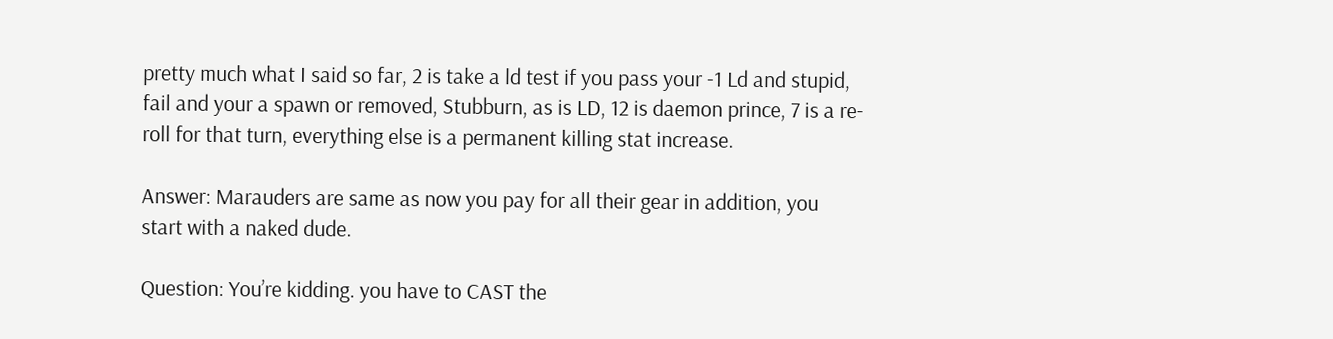pretty much what I said so far, 2 is take a ld test if you pass your -1 Ld and stupid, fail and your a spawn or removed, Stubburn, as is LD, 12 is daemon prince, 7 is a re-roll for that turn, everything else is a permanent killing stat increase.

Answer: Marauders are same as now you pay for all their gear in addition, you start with a naked dude.

Question: You’re kidding. you have to CAST the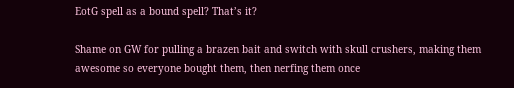EotG spell as a bound spell? That’s it?

Shame on GW for pulling a brazen bait and switch with skull crushers, making them awesome so everyone bought them, then nerfing them once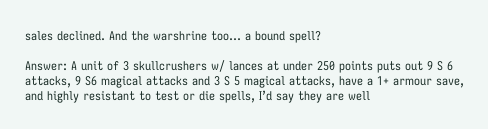sales declined. And the warshrine too… a bound spell?

Answer: A unit of 3 skullcrushers w/ lances at under 250 points puts out 9 S 6 attacks, 9 S6 magical attacks and 3 S 5 magical attacks, have a 1+ armour save, and highly resistant to test or die spells, I’d say they are well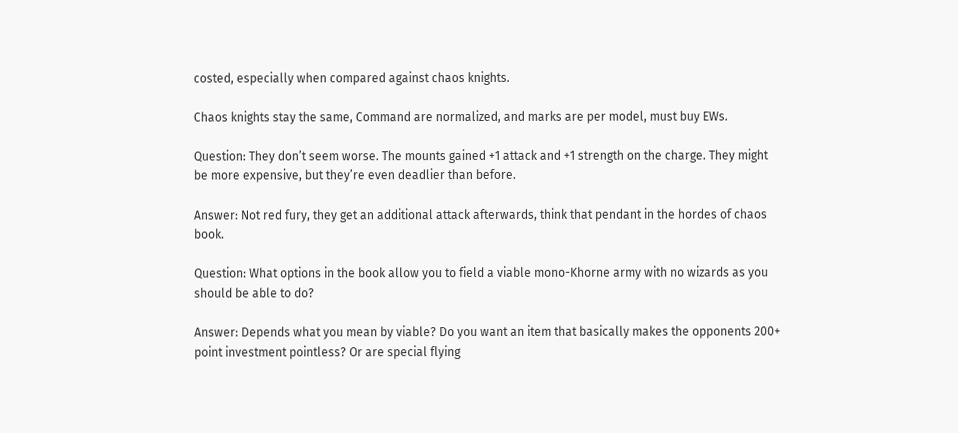costed, especially when compared against chaos knights.

Chaos knights stay the same, Command are normalized, and marks are per model, must buy EWs.

Question: They don’t seem worse. The mounts gained +1 attack and +1 strength on the charge. They might be more expensive, but they’re even deadlier than before.

Answer: Not red fury, they get an additional attack afterwards, think that pendant in the hordes of chaos book.

Question: What options in the book allow you to field a viable mono-Khorne army with no wizards as you should be able to do?

Answer: Depends what you mean by viable? Do you want an item that basically makes the opponents 200+ point investment pointless? Or are special flying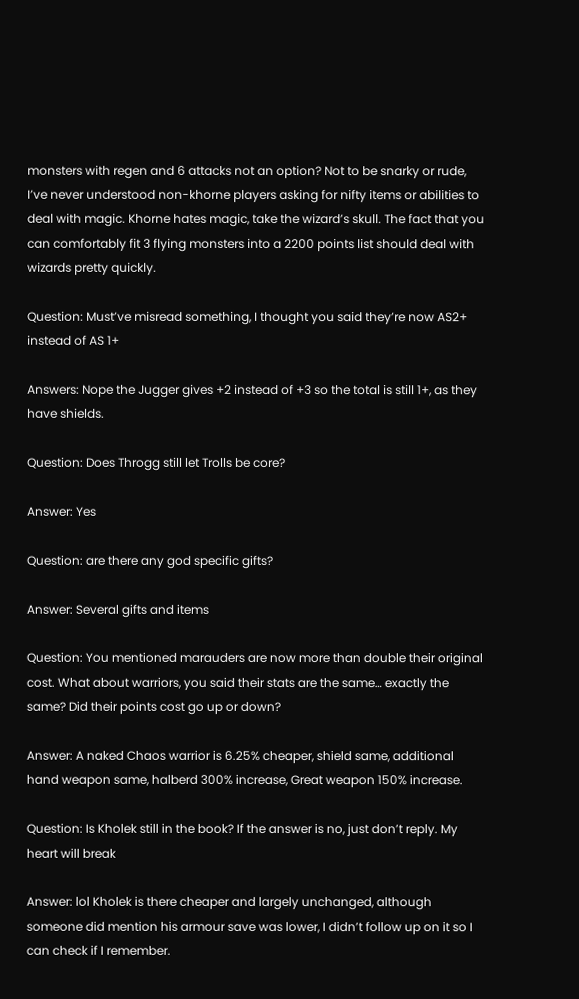monsters with regen and 6 attacks not an option? Not to be snarky or rude, I’ve never understood non-khorne players asking for nifty items or abilities to deal with magic. Khorne hates magic, take the wizard’s skull. The fact that you can comfortably fit 3 flying monsters into a 2200 points list should deal with wizards pretty quickly.

Question: Must’ve misread something, I thought you said they’re now AS2+ instead of AS 1+

Answers: Nope the Jugger gives +2 instead of +3 so the total is still 1+, as they have shields.

Question: Does Throgg still let Trolls be core?

Answer: Yes

Question: are there any god specific gifts?

Answer: Several gifts and items

Question: You mentioned marauders are now more than double their original cost. What about warriors, you said their stats are the same… exactly the same? Did their points cost go up or down?

Answer: A naked Chaos warrior is 6.25% cheaper, shield same, additional hand weapon same, halberd 300% increase, Great weapon 150% increase.

Question: Is Kholek still in the book? If the answer is no, just don’t reply. My heart will break

Answer: lol Kholek is there cheaper and largely unchanged, although someone did mention his armour save was lower, I didn’t follow up on it so I can check if I remember.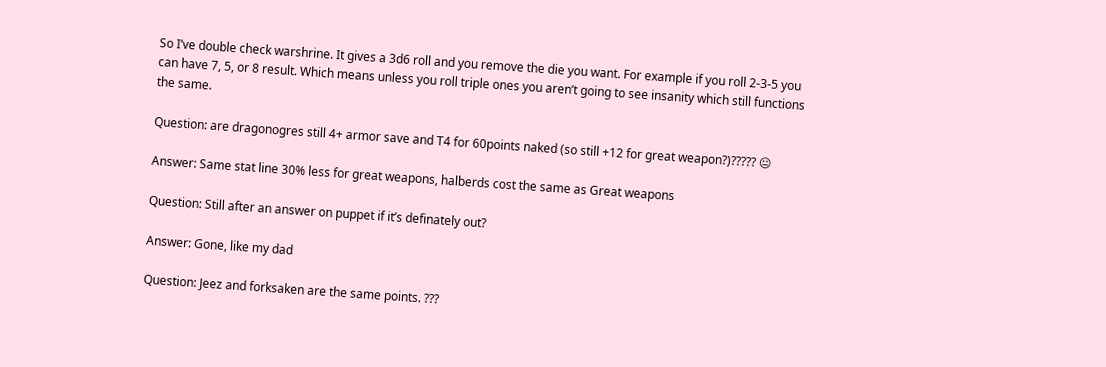So I’ve double check warshrine. It gives a 3d6 roll and you remove the die you want. For example if you roll 2-3-5 you can have 7, 5, or 8 result. Which means unless you roll triple ones you aren’t going to see insanity which still functions the same.

Question: are dragonogres still 4+ armor save and T4 for 60points naked (so still +12 for great weapon?)????? 😐

Answer: Same stat line 30% less for great weapons, halberds cost the same as Great weapons

Question: Still after an answer on puppet if it’s definately out?

Answer: Gone, like my dad

Question: Jeez and forksaken are the same points. ???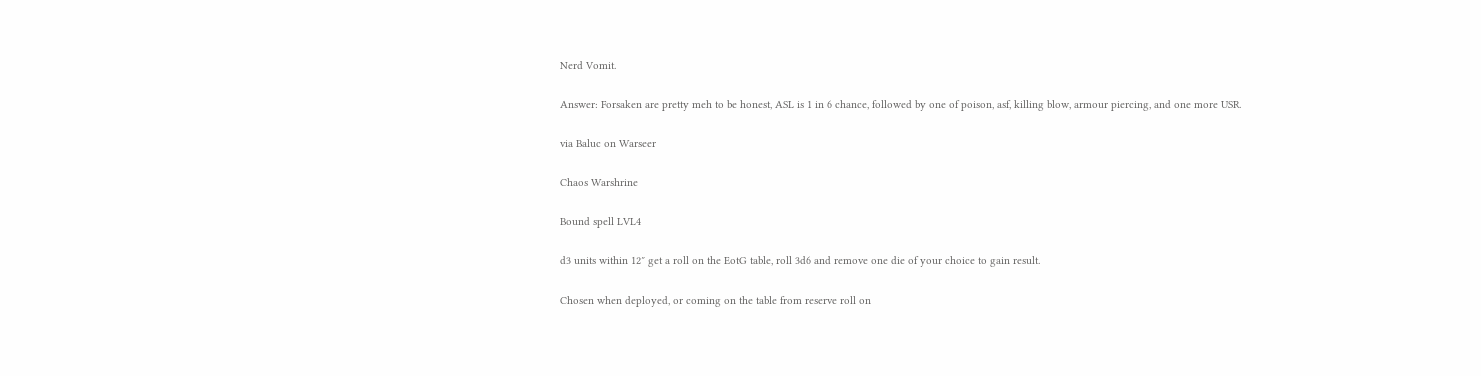Nerd Vomit.

Answer: Forsaken are pretty meh to be honest, ASL is 1 in 6 chance, followed by one of poison, asf, killing blow, armour piercing, and one more USR.

via Baluc on Warseer

Chaos Warshrine

Bound spell LVL4

d3 units within 12″ get a roll on the EotG table, roll 3d6 and remove one die of your choice to gain result.

Chosen when deployed, or coming on the table from reserve roll on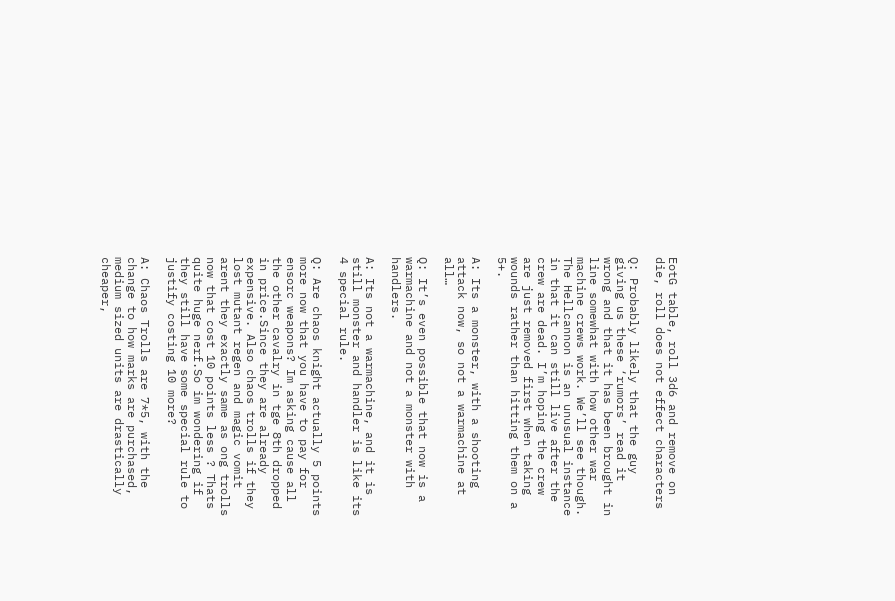EotG table, roll 3d6 and remove on die, roll does not effect characters

Q: Probably likely that the guy giving us these ‘rumors’ read it wrong and that it has been brought in line somewhat with how other war machine crews work. We’ll see though. The Hellcannon is an unusual instance in that it can still live after the crew are dead. I’m hoping the crew are just removed first when taking wounds rather than hitting them on a 5+.

A: Its a monster, with a shooting attack now, so not a warmachine at all…

Q: It’s even possible that now is a warmachine and not a monster with handlers.

A: Its not a warmachine, and it is still monster and handler is like its 4 special rule.

Q: Are chaos knight actually 5 points more now that you have to pay for ensorc weapons? Im asking cause all the other cavalry in tge 8th dropped in price.Since they are already expensive. Also chaos trolls if they lost mutant regen and magic vomit arent they exactly same as ong trolls now that cost 10 points less ? Thats quite huge nerf.So im wondering if they still have some special rule to justify costing 10 more?

A: Chaos Trolls are 7*5, with the change to how marks are purchased, medium sized units are drastically cheaper,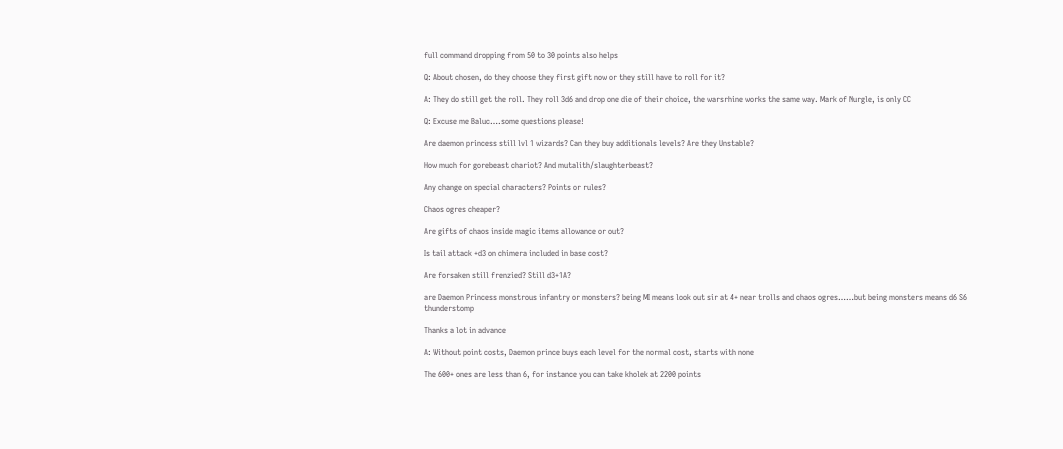full command dropping from 50 to 30 points also helps

Q: About chosen, do they choose they first gift now or they still have to roll for it?

A: They do still get the roll. They roll 3d6 and drop one die of their choice, the warsrhine works the same way. Mark of Nurgle, is only CC

Q: Excuse me Baluc….some questions please!

Are daemon princess still lvl 1 wizards? Can they buy additionals levels? Are they Unstable?

How much for gorebeast chariot? And mutalith/slaughterbeast?

Any change on special characters? Points or rules?

Chaos ogres cheaper?

Are gifts of chaos inside magic items allowance or out?

Is tail attack +d3 on chimera included in base cost?

Are forsaken still frenzied? Still d3+1A?

are Daemon Princess monstrous infantry or monsters? being MI means look out sir at 4+ near trolls and chaos ogres……but being monsters means d6 S6 thunderstomp

Thanks a lot in advance

A: Without point costs, Daemon prince buys each level for the normal cost, starts with none

The 600+ ones are less than 6, for instance you can take kholek at 2200 points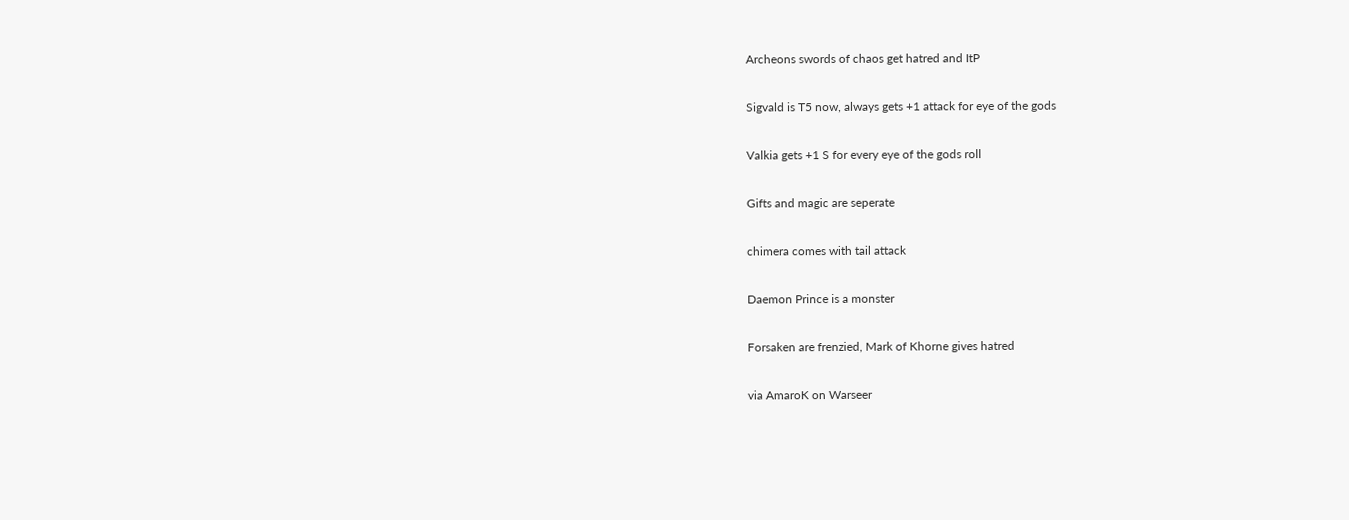Archeons swords of chaos get hatred and ItP

Sigvald is T5 now, always gets +1 attack for eye of the gods

Valkia gets +1 S for every eye of the gods roll

Gifts and magic are seperate

chimera comes with tail attack

Daemon Prince is a monster

Forsaken are frenzied, Mark of Khorne gives hatred

via AmaroK on Warseer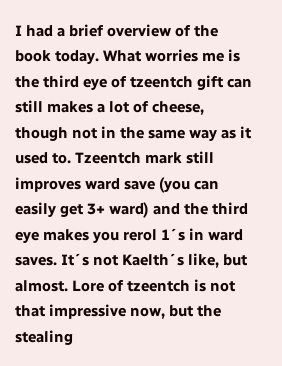I had a brief overview of the book today. What worries me is the third eye of tzeentch gift can still makes a lot of cheese, though not in the same way as it used to. Tzeentch mark still improves ward save (you can easily get 3+ ward) and the third eye makes you rerol 1´s in ward saves. It´s not Kaelth´s like, but almost. Lore of tzeentch is not that impressive now, but the stealing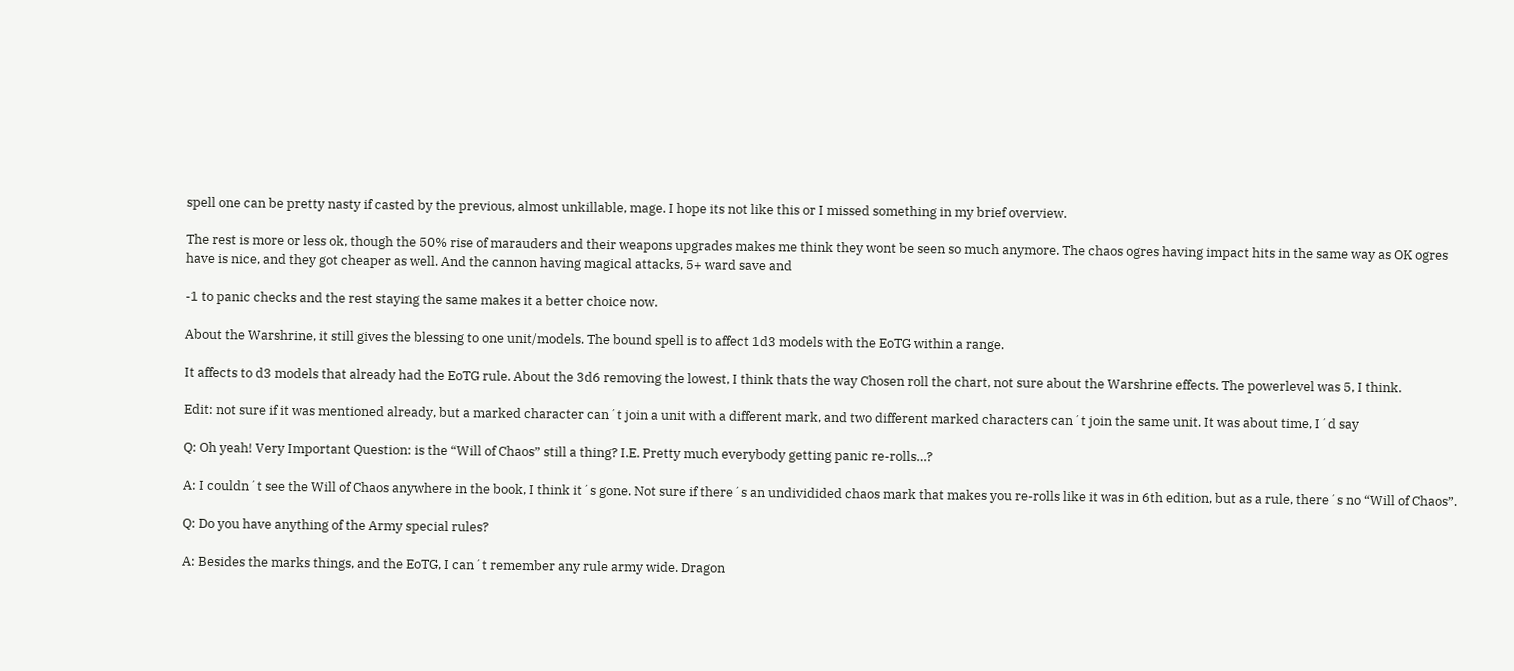spell one can be pretty nasty if casted by the previous, almost unkillable, mage. I hope its not like this or I missed something in my brief overview.

The rest is more or less ok, though the 50% rise of marauders and their weapons upgrades makes me think they wont be seen so much anymore. The chaos ogres having impact hits in the same way as OK ogres have is nice, and they got cheaper as well. And the cannon having magical attacks, 5+ ward save and

-1 to panic checks and the rest staying the same makes it a better choice now.

About the Warshrine, it still gives the blessing to one unit/models. The bound spell is to affect 1d3 models with the EoTG within a range.

It affects to d3 models that already had the EoTG rule. About the 3d6 removing the lowest, I think thats the way Chosen roll the chart, not sure about the Warshrine effects. The powerlevel was 5, I think.

Edit: not sure if it was mentioned already, but a marked character can´t join a unit with a different mark, and two different marked characters can´t join the same unit. It was about time, I´d say

Q: Oh yeah! Very Important Question: is the “Will of Chaos” still a thing? I.E. Pretty much everybody getting panic re-rolls…?

A: I couldn´t see the Will of Chaos anywhere in the book, I think it´s gone. Not sure if there´s an undividided chaos mark that makes you re-rolls like it was in 6th edition, but as a rule, there´s no “Will of Chaos”.

Q: Do you have anything of the Army special rules?

A: Besides the marks things, and the EoTG, I can´t remember any rule army wide. Dragon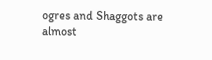ogres and Shaggots are almost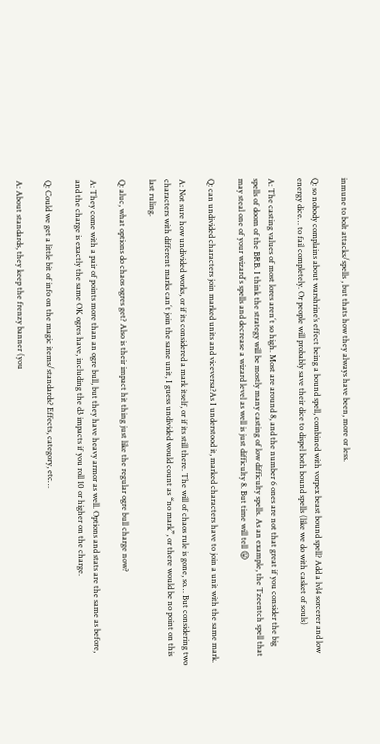inmune to bolt attacks/spells , but thats how they always have been, more or less.

Q: so nobody complains about warshrine’s effect being a bound spell, combined with vorpex beast bound spell? Add a lvl4 sorcerer and low energy dice… to fail completely. Or people will probably save their dice to dispel both bound spells (like we do with casket of souls)

A: The casting values of most lores aren´t so high. Most are around 8, and the number 6 ones are not that great if you consider the big spells of doom of the BRB. I think the strategy will be mostly many casting of low difficulty spells. As an example, the Tzeentch spell that may steal one of your wizard´s spells and decrease a wizard level as well is just difficulty 8. But time will tell 😛

Q: can undivided characters join marked units and viceversa?As I understood it, marked characters have to join a unit with the same mark.

A: Not sure how undivided works, or if its considered a mark itself, or if its still there. The will of chaos rule is gone, so… But considering two characters with different marks can´t join the same unit, I guess undivided would count as “no mark”, or there would be no point on this last ruling.

Q: aluc, what options do chaos ogres get? Also is their impact hit thing just like the regular ogre bull charge now?

A: They come with a pair of points more than an ogre bull, but they have heavy armor as well. Options and stats are the same as before, and the charge is exactly the same OK ogres have, including the d3 impacts if you roll 10 or higher on the charge.

Q: Could we get a little bit of info on the magic items/standards? Effects, category, etc…

A: About standards, they keep the frenzy banner (you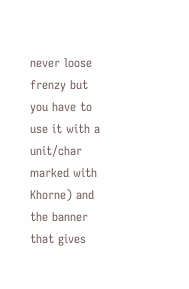never loose frenzy but you have to use it with a unit/char marked with Khorne) and the banner that gives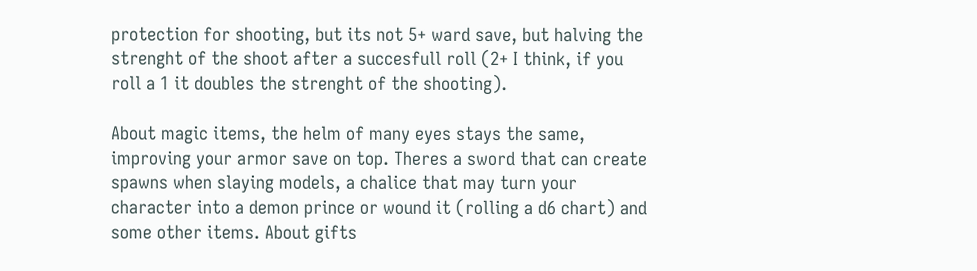protection for shooting, but its not 5+ ward save, but halving the strenght of the shoot after a succesfull roll (2+ I think, if you roll a 1 it doubles the strenght of the shooting).

About magic items, the helm of many eyes stays the same, improving your armor save on top. Theres a sword that can create spawns when slaying models, a chalice that may turn your character into a demon prince or wound it (rolling a d6 chart) and some other items. About gifts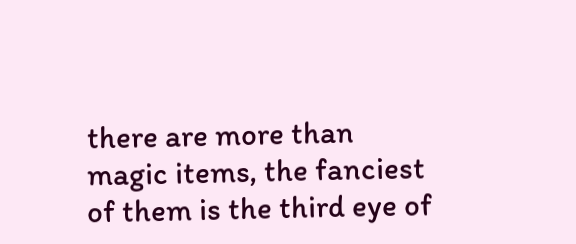there are more than magic items, the fanciest of them is the third eye of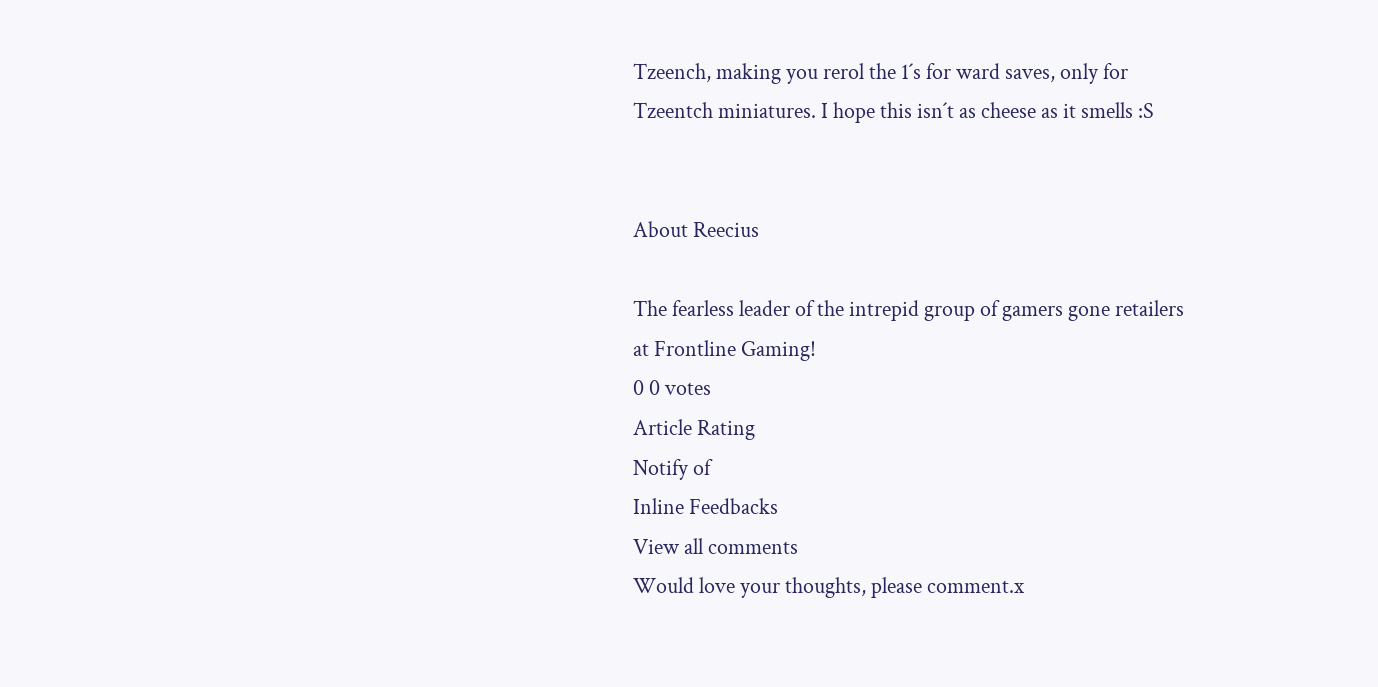Tzeench, making you rerol the 1´s for ward saves, only for Tzeentch miniatures. I hope this isn´t as cheese as it smells :S


About Reecius

The fearless leader of the intrepid group of gamers gone retailers at Frontline Gaming!
0 0 votes
Article Rating
Notify of
Inline Feedbacks
View all comments
Would love your thoughts, please comment.x